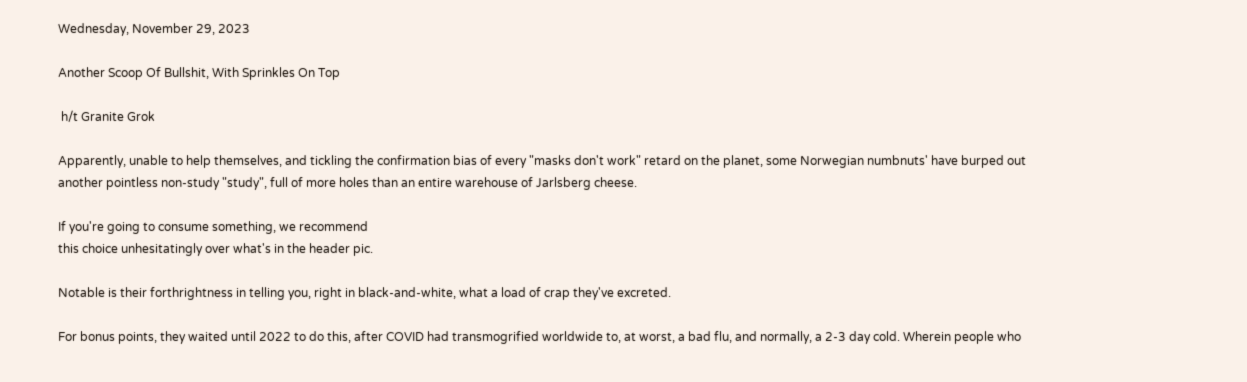Wednesday, November 29, 2023

Another Scoop Of Bullshit, With Sprinkles On Top

 h/t Granite Grok

Apparently, unable to help themselves, and tickling the confirmation bias of every "masks don't work" retard on the planet, some Norwegian numbnuts' have burped out another pointless non-study "study", full of more holes than an entire warehouse of Jarlsberg cheese.

If you're going to consume something, we recommend
this choice unhesitatingly over what's in the header pic.

Notable is their forthrightness in telling you, right in black-and-white, what a load of crap they've excreted.

For bonus points, they waited until 2022 to do this, after COVID had transmogrified worldwide to, at worst, a bad flu, and normally, a 2-3 day cold. Wherein people who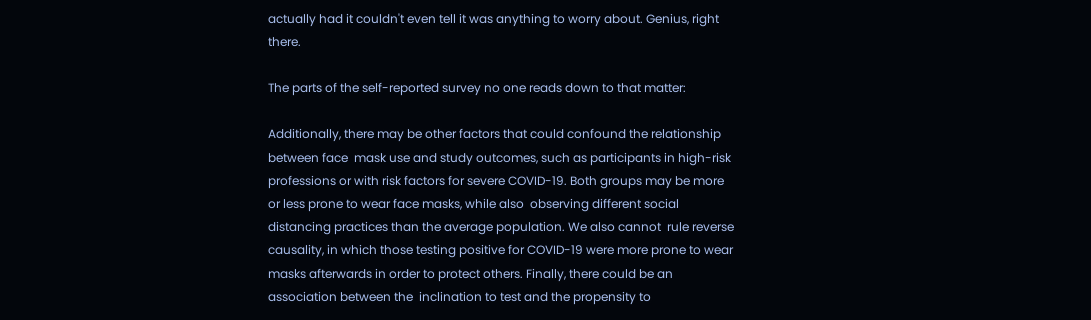actually had it couldn't even tell it was anything to worry about. Genius, right there.

The parts of the self-reported survey no one reads down to that matter:

Additionally, there may be other factors that could confound the relationship between face  mask use and study outcomes, such as participants in high-risk professions or with risk factors for severe COVID-19. Both groups may be more or less prone to wear face masks, while also  observing different social distancing practices than the average population. We also cannot  rule reverse causality, in which those testing positive for COVID-19 were more prone to wear  masks afterwards in order to protect others. Finally, there could be an association between the  inclination to test and the propensity to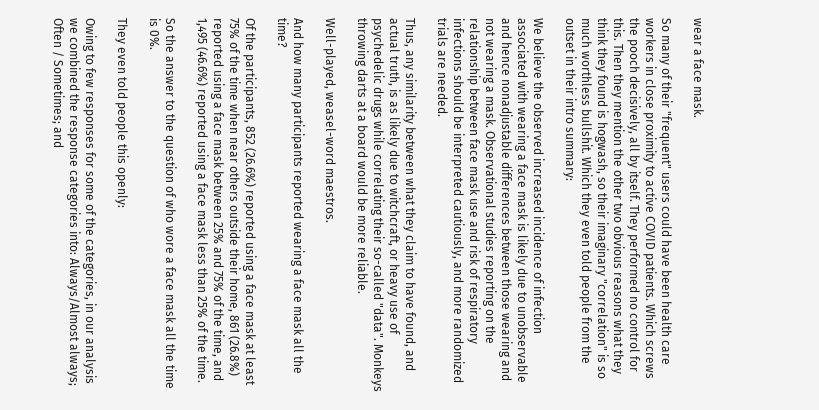wear a face mask.

So many of their "frequent" users could have been health care workers in close proximity to active COVID patients. Which screws the pooch decisively, all by itself. They performed no control for this. Then they mention the other two obvious reasons what they think they found is hogwash, so their imaginary "correlation" is so much worthless bullshit. Which they even told people from the outset in their intro summary:

We believe the observed increased incidence of infection associated with wearing a face mask is likely due to unobservable and hence nonadjustable differences between those wearing and not wearing a mask. Observational studies reporting on the relationship between face mask use and risk of respiratory infections should be interpreted cautiously, and more randomized trials are needed.

Thus, any similarity between what they claim to have found, and actual truth, is as likely due to witchcraft, or heavy use of psychedelic drugs while correlating their so-called "data". Monkeys throwing darts at a board would be more reliable.

Well-played, weasel-word maestros.

And how many participants reported wearing a face mask all the time?

Of the participants, 852 (26.6%) reported using a face mask at least 75% of the time when near others outside their home, 861 (26.8%) reported using a face mask between 25% and 75% of the time, and 1,495 (46.6%) reported using a face mask less than 25% of the time.

So the answer to the question of who wore a face mask all the time is 0%.

They even told people this openly:

Owing to few responses for some of the categories, in our analysis we combined the response categories into: Always/Almost always; Often / Sometimes; and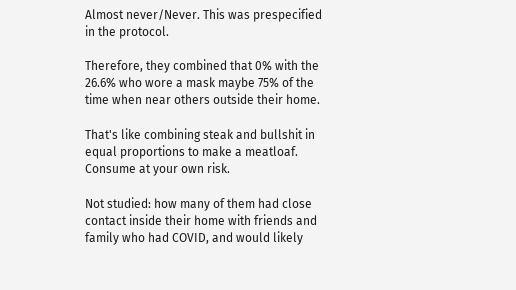Almost never/Never. This was prespecified in the protocol.

Therefore, they combined that 0% with the 26.6% who wore a mask maybe 75% of the time when near others outside their home.

That's like combining steak and bullshit in equal proportions to make a meatloaf. Consume at your own risk.

Not studied: how many of them had close contact inside their home with friends and family who had COVID, and would likely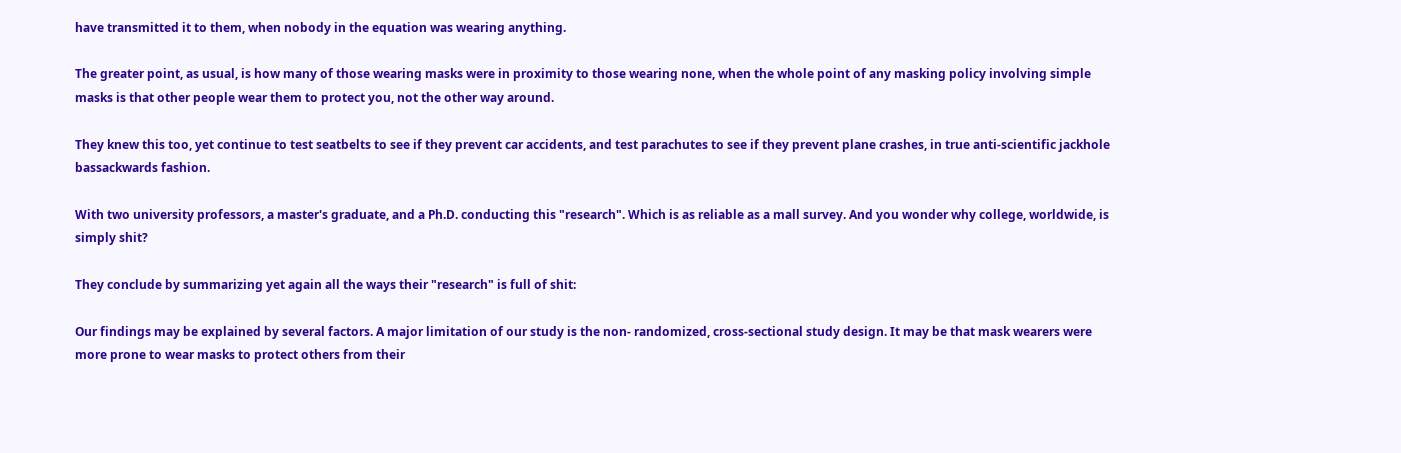have transmitted it to them, when nobody in the equation was wearing anything.

The greater point, as usual, is how many of those wearing masks were in proximity to those wearing none, when the whole point of any masking policy involving simple masks is that other people wear them to protect you, not the other way around.

They knew this too, yet continue to test seatbelts to see if they prevent car accidents, and test parachutes to see if they prevent plane crashes, in true anti-scientific jackhole bassackwards fashion.

With two university professors, a master's graduate, and a Ph.D. conducting this "research". Which is as reliable as a mall survey. And you wonder why college, worldwide, is simply shit?

They conclude by summarizing yet again all the ways their "research" is full of shit:

Our findings may be explained by several factors. A major limitation of our study is the non- randomized, cross-sectional study design. It may be that mask wearers were more prone to wear masks to protect others from their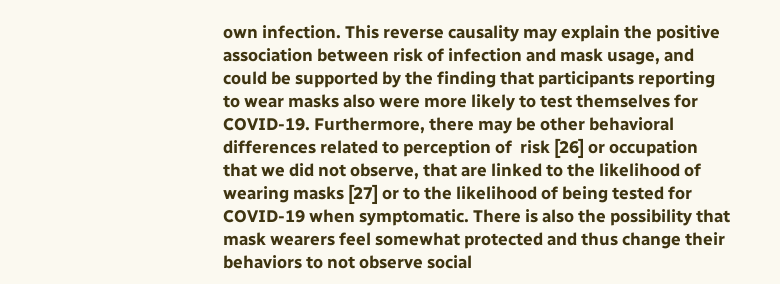own infection. This reverse causality may explain the positive association between risk of infection and mask usage, and could be supported by the finding that participants reporting to wear masks also were more likely to test themselves for COVID-19. Furthermore, there may be other behavioral differences related to perception of  risk [26] or occupation that we did not observe, that are linked to the likelihood of wearing masks [27] or to the likelihood of being tested for COVID-19 when symptomatic. There is also the possibility that mask wearers feel somewhat protected and thus change their behaviors to not observe social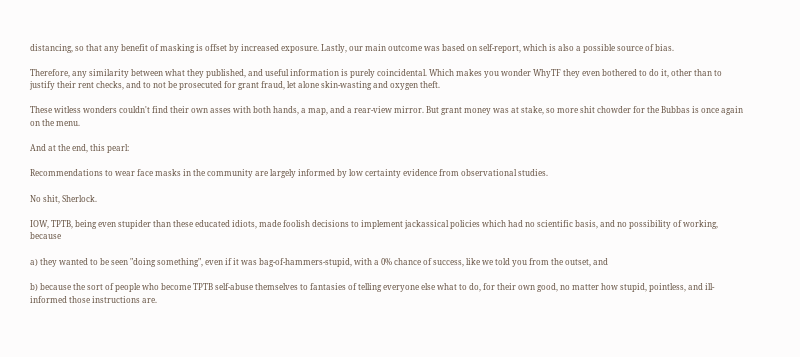distancing, so that any benefit of masking is offset by increased exposure. Lastly, our main outcome was based on self-report, which is also a possible source of bias.

Therefore, any similarity between what they published, and useful information is purely coincidental. Which makes you wonder WhyTF they even bothered to do it, other than to justify their rent checks, and to not be prosecuted for grant fraud, let alone skin-wasting and oxygen theft.

These witless wonders couldn't find their own asses with both hands, a map, and a rear-view mirror. But grant money was at stake, so more shit chowder for the Bubbas is once again on the menu.

And at the end, this pearl:

Recommendations to wear face masks in the community are largely informed by low certainty evidence from observational studies.

No shit, Sherlock.

IOW, TPTB, being even stupider than these educated idiots, made foolish decisions to implement jackassical policies which had no scientific basis, and no possibility of working, because

a) they wanted to be seen "doing something", even if it was bag-of-hammers-stupid, with a 0% chance of success, like we told you from the outset, and

b) because the sort of people who become TPTB self-abuse themselves to fantasies of telling everyone else what to do, for their own good, no matter how stupid, pointless, and ill-informed those instructions are.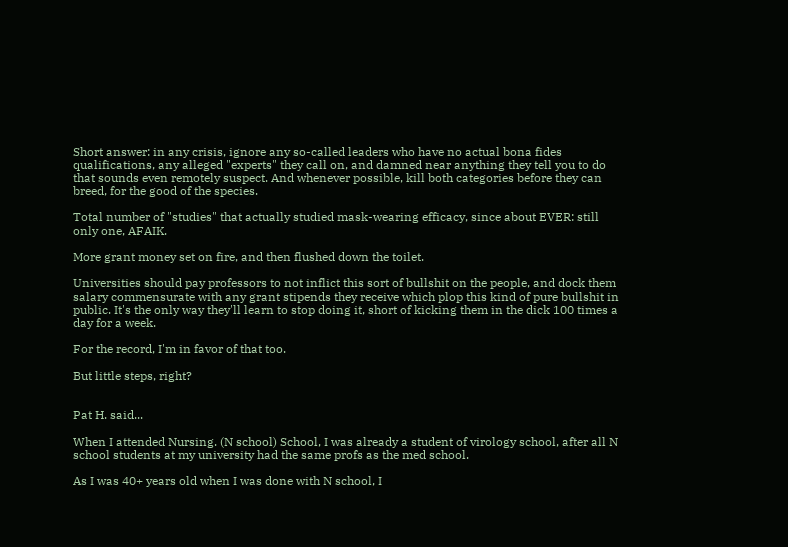Short answer: in any crisis, ignore any so-called leaders who have no actual bona fides qualifications, any alleged "experts" they call on, and damned near anything they tell you to do that sounds even remotely suspect. And whenever possible, kill both categories before they can breed, for the good of the species.

Total number of "studies" that actually studied mask-wearing efficacy, since about EVER: still only one, AFAIK.

More grant money set on fire, and then flushed down the toilet.

Universities should pay professors to not inflict this sort of bullshit on the people, and dock them salary commensurate with any grant stipends they receive which plop this kind of pure bullshit in public. It's the only way they'll learn to stop doing it, short of kicking them in the dick 100 times a day for a week.

For the record, I'm in favor of that too.

But little steps, right?


Pat H. said...

When I attended Nursing. (N school) School, I was already a student of virology school, after all N school students at my university had the same profs as the med school.

As I was 40+ years old when I was done with N school, I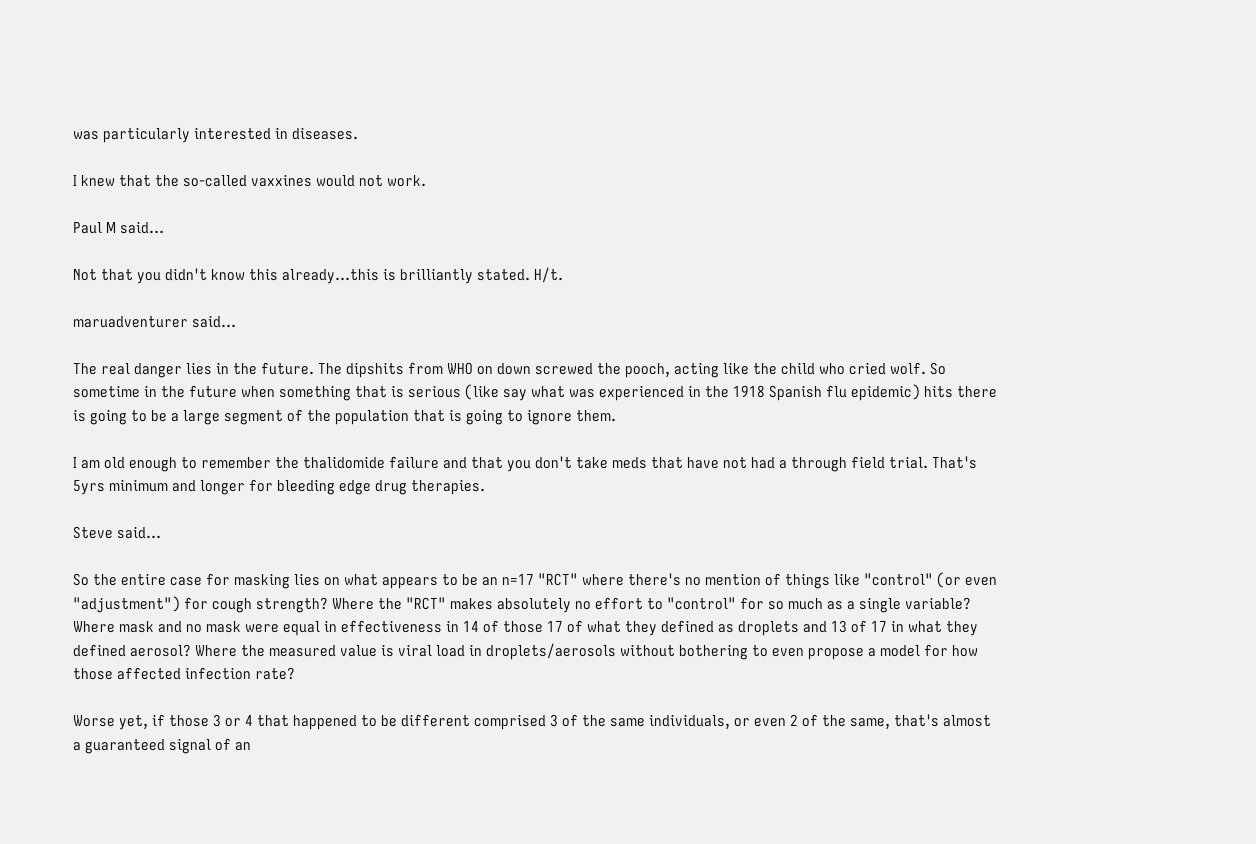was particularly interested in diseases.

I knew that the so-called vaxxines would not work.

Paul M said...

Not that you didn't know this already...this is brilliantly stated. H/t.

maruadventurer said...

The real danger lies in the future. The dipshits from WHO on down screwed the pooch, acting like the child who cried wolf. So sometime in the future when something that is serious (like say what was experienced in the 1918 Spanish flu epidemic) hits there is going to be a large segment of the population that is going to ignore them.

I am old enough to remember the thalidomide failure and that you don't take meds that have not had a through field trial. That's 5yrs minimum and longer for bleeding edge drug therapies.

Steve said...

So the entire case for masking lies on what appears to be an n=17 "RCT" where there's no mention of things like "control" (or even "adjustment") for cough strength? Where the "RCT" makes absolutely no effort to "control" for so much as a single variable? Where mask and no mask were equal in effectiveness in 14 of those 17 of what they defined as droplets and 13 of 17 in what they defined aerosol? Where the measured value is viral load in droplets/aerosols without bothering to even propose a model for how those affected infection rate?

Worse yet, if those 3 or 4 that happened to be different comprised 3 of the same individuals, or even 2 of the same, that's almost a guaranteed signal of an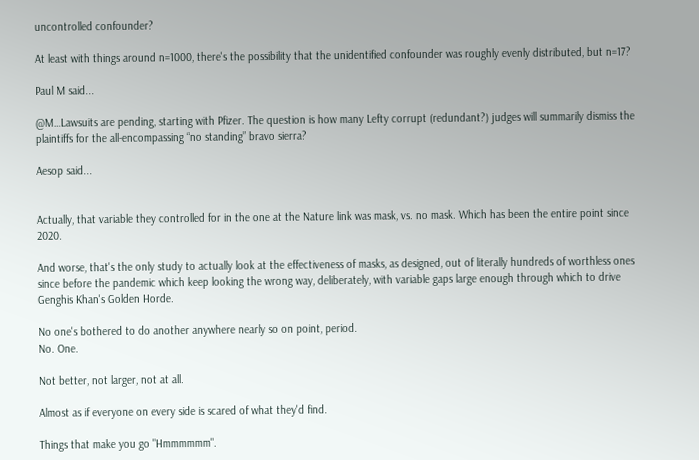uncontrolled confounder?

At least with things around n=1000, there's the possibility that the unidentified confounder was roughly evenly distributed, but n=17?

Paul M said...

@M…Lawsuits are pending, starting with Pfizer. The question is how many Lefty corrupt (redundant?) judges will summarily dismiss the plaintiffs for the all-encompassing “no standing” bravo sierra?

Aesop said...


Actually, that variable they controlled for in the one at the Nature link was mask, vs. no mask. Which has been the entire point since 2020.

And worse, that's the only study to actually look at the effectiveness of masks, as designed, out of literally hundreds of worthless ones since before the pandemic which keep looking the wrong way, deliberately, with variable gaps large enough through which to drive Genghis Khan's Golden Horde.

No one's bothered to do another anywhere nearly so on point, period.
No. One.

Not better, not larger, not at all.

Almost as if everyone on every side is scared of what they'd find.

Things that make you go "Hmmmmmm".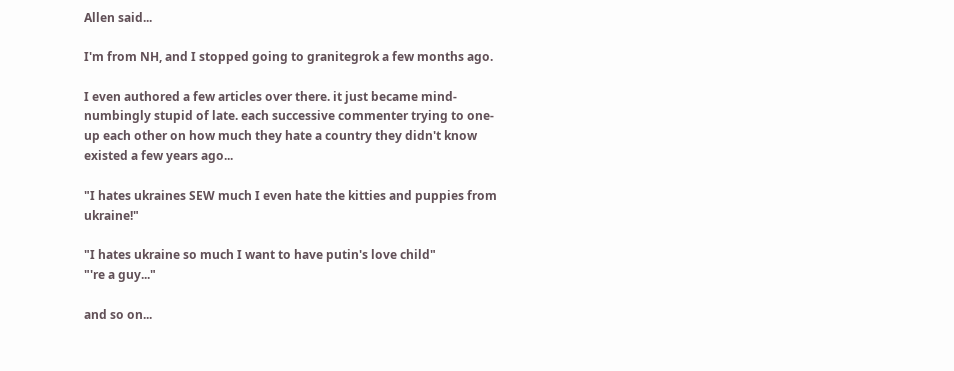Allen said...

I'm from NH, and I stopped going to granitegrok a few months ago.

I even authored a few articles over there. it just became mind-numbingly stupid of late. each successive commenter trying to one-up each other on how much they hate a country they didn't know existed a few years ago...

"I hates ukraines SEW much I even hate the kitties and puppies from ukraine!"

"I hates ukraine so much I want to have putin's love child"
"'re a guy..."

and so on...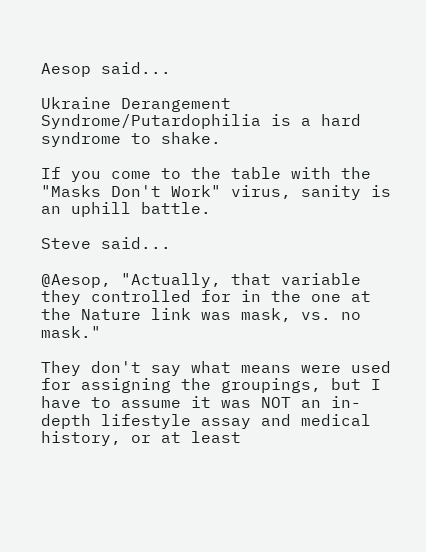Aesop said...

Ukraine Derangement Syndrome/Putardophilia is a hard syndrome to shake.

If you come to the table with the "Masks Don't Work" virus, sanity is an uphill battle.

Steve said...

@Aesop, "Actually, that variable they controlled for in the one at the Nature link was mask, vs. no mask."

They don't say what means were used for assigning the groupings, but I have to assume it was NOT an in-depth lifestyle assay and medical history, or at least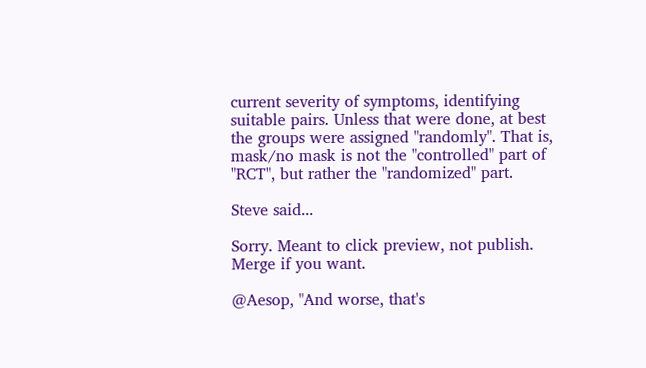current severity of symptoms, identifying suitable pairs. Unless that were done, at best the groups were assigned "randomly". That is, mask/no mask is not the "controlled" part of "RCT", but rather the "randomized" part.

Steve said...

Sorry. Meant to click preview, not publish. Merge if you want.

@Aesop, "And worse, that's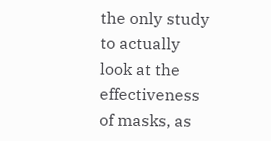the only study to actually look at the effectiveness of masks, as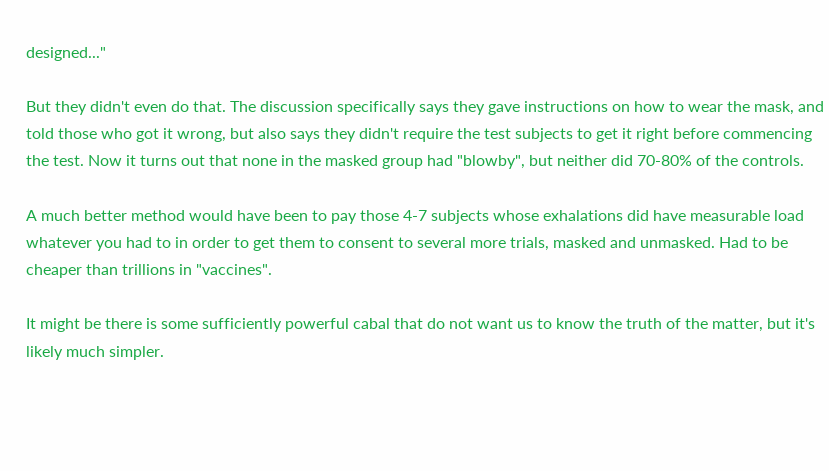designed..."

But they didn't even do that. The discussion specifically says they gave instructions on how to wear the mask, and told those who got it wrong, but also says they didn't require the test subjects to get it right before commencing the test. Now it turns out that none in the masked group had "blowby", but neither did 70-80% of the controls.

A much better method would have been to pay those 4-7 subjects whose exhalations did have measurable load whatever you had to in order to get them to consent to several more trials, masked and unmasked. Had to be cheaper than trillions in "vaccines".

It might be there is some sufficiently powerful cabal that do not want us to know the truth of the matter, but it's likely much simpler.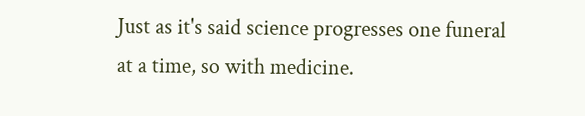Just as it's said science progresses one funeral at a time, so with medicine.